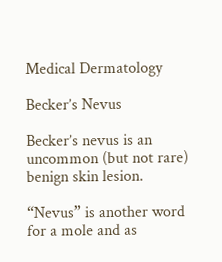Medical Dermatology

Becker’s Nevus

Becker’s nevus is an uncommon (but not rare) benign skin lesion.

“Nevus” is another word for a mole and as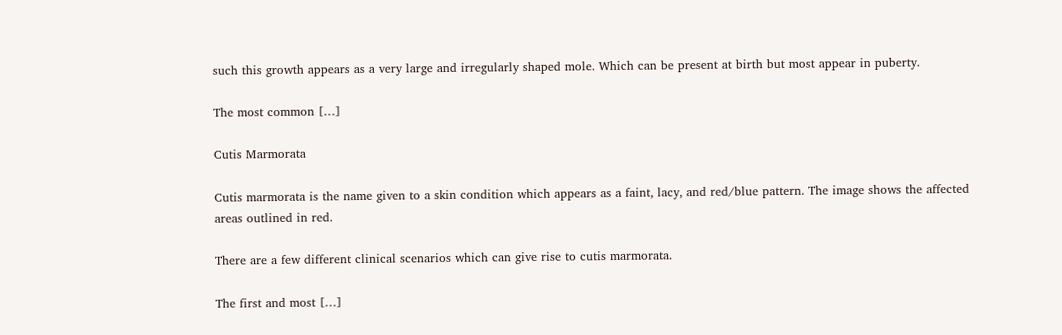such this growth appears as a very large and irregularly shaped mole. Which can be present at birth but most appear in puberty.

The most common […]

Cutis Marmorata

Cutis marmorata is the name given to a skin condition which appears as a faint, lacy, and red/blue pattern. The image shows the affected areas outlined in red.

There are a few different clinical scenarios which can give rise to cutis marmorata.

The first and most […]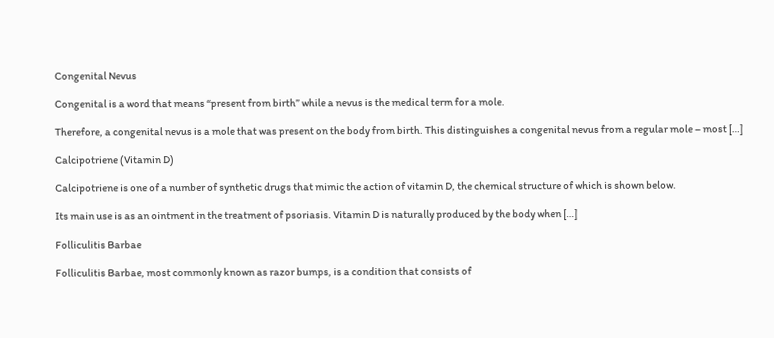Congenital Nevus

Congenital is a word that means “present from birth” while a nevus is the medical term for a mole.

Therefore, a congenital nevus is a mole that was present on the body from birth. This distinguishes a congenital nevus from a regular mole – most […]

Calcipotriene (Vitamin D)

Calcipotriene is one of a number of synthetic drugs that mimic the action of vitamin D, the chemical structure of which is shown below.

Its main use is as an ointment in the treatment of psoriasis. Vitamin D is naturally produced by the body when […]

Folliculitis Barbae

Folliculitis Barbae, most commonly known as razor bumps, is a condition that consists of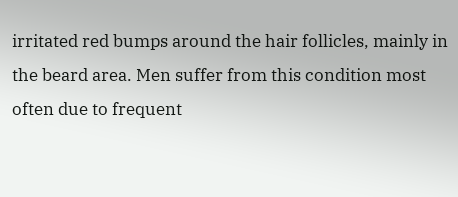irritated red bumps around the hair follicles, mainly in the beard area. Men suffer from this condition most often due to frequent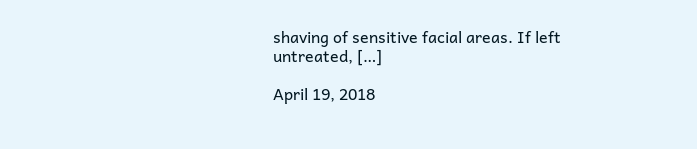shaving of sensitive facial areas. If left untreated, […]

April 19, 2018